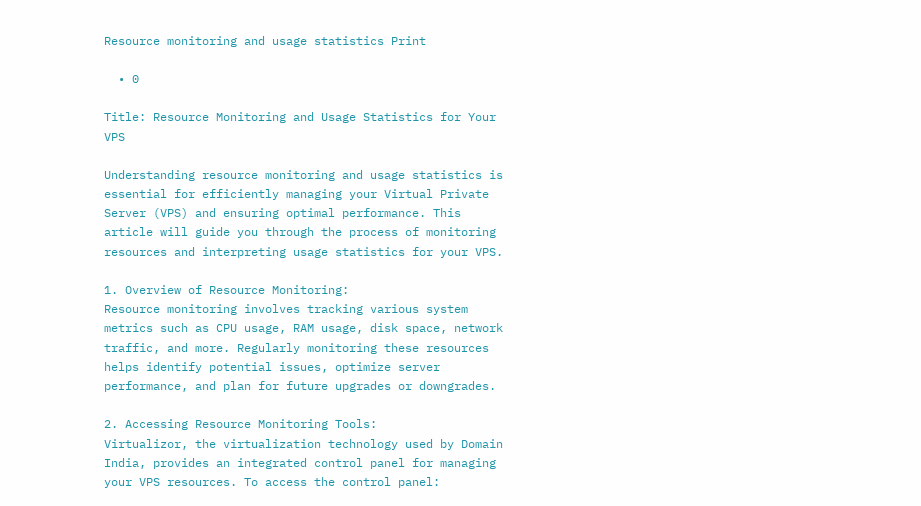Resource monitoring and usage statistics Print

  • 0

Title: Resource Monitoring and Usage Statistics for Your VPS

Understanding resource monitoring and usage statistics is essential for efficiently managing your Virtual Private Server (VPS) and ensuring optimal performance. This article will guide you through the process of monitoring resources and interpreting usage statistics for your VPS.

1. Overview of Resource Monitoring:
Resource monitoring involves tracking various system metrics such as CPU usage, RAM usage, disk space, network traffic, and more. Regularly monitoring these resources helps identify potential issues, optimize server performance, and plan for future upgrades or downgrades.

2. Accessing Resource Monitoring Tools:
Virtualizor, the virtualization technology used by Domain India, provides an integrated control panel for managing your VPS resources. To access the control panel: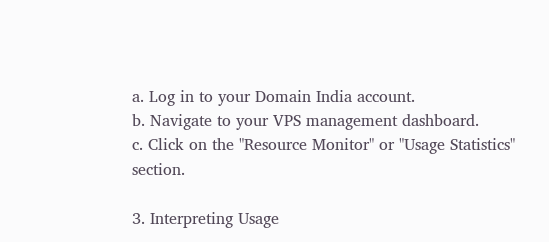a. Log in to your Domain India account.
b. Navigate to your VPS management dashboard.
c. Click on the "Resource Monitor" or "Usage Statistics" section.

3. Interpreting Usage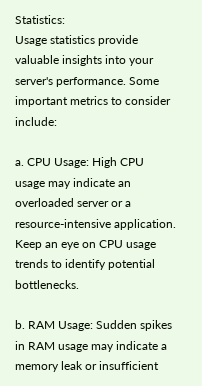Statistics:
Usage statistics provide valuable insights into your server's performance. Some important metrics to consider include:

a. CPU Usage: High CPU usage may indicate an overloaded server or a resource-intensive application. Keep an eye on CPU usage trends to identify potential bottlenecks.

b. RAM Usage: Sudden spikes in RAM usage may indicate a memory leak or insufficient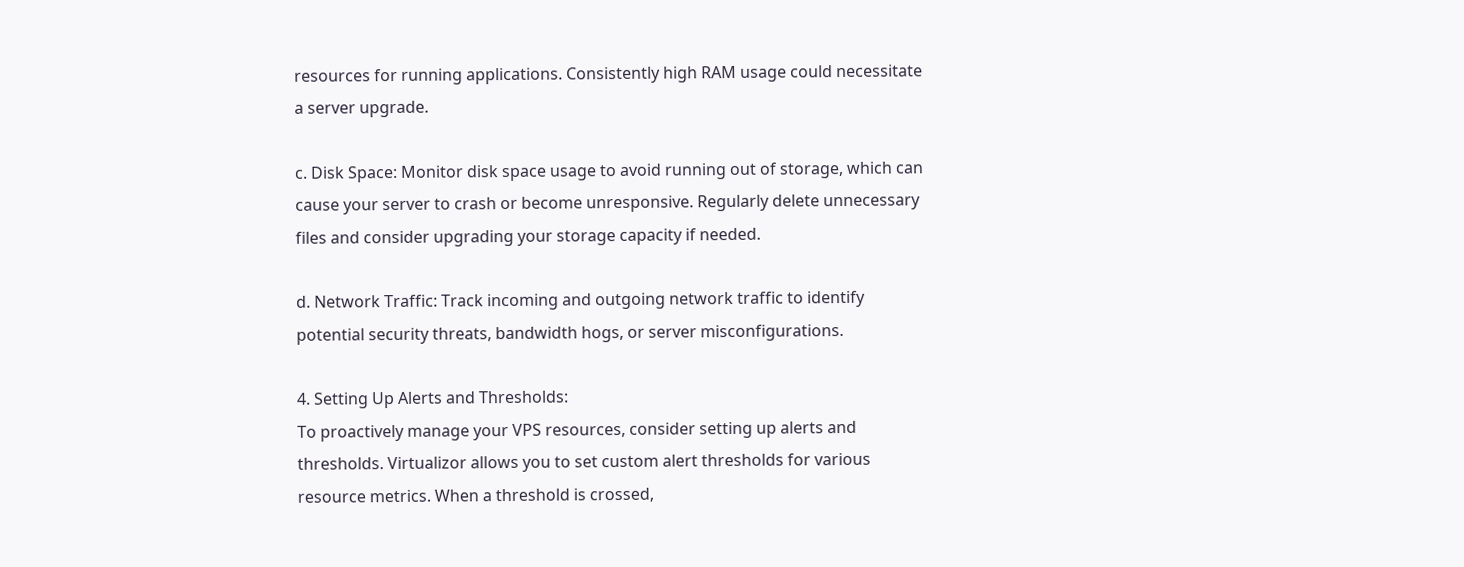resources for running applications. Consistently high RAM usage could necessitate a server upgrade.

c. Disk Space: Monitor disk space usage to avoid running out of storage, which can cause your server to crash or become unresponsive. Regularly delete unnecessary files and consider upgrading your storage capacity if needed.

d. Network Traffic: Track incoming and outgoing network traffic to identify potential security threats, bandwidth hogs, or server misconfigurations.

4. Setting Up Alerts and Thresholds:
To proactively manage your VPS resources, consider setting up alerts and thresholds. Virtualizor allows you to set custom alert thresholds for various resource metrics. When a threshold is crossed,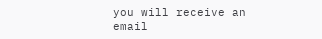you will receive an email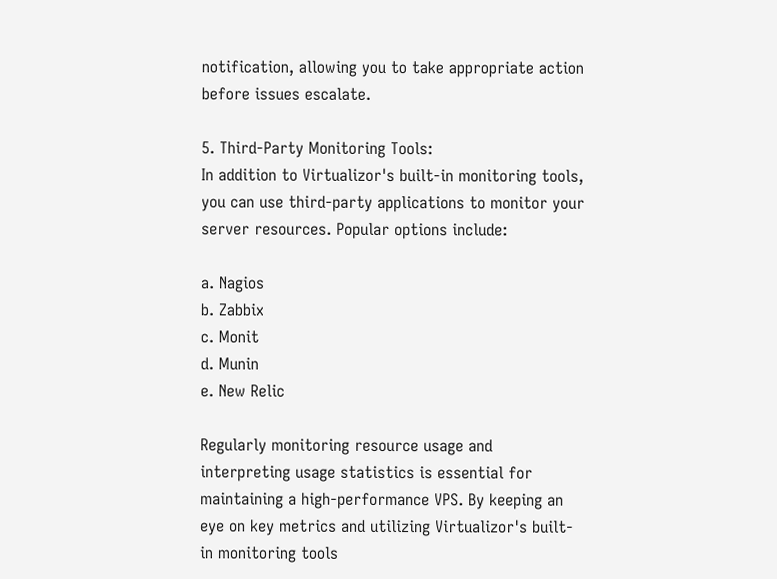notification, allowing you to take appropriate action before issues escalate.

5. Third-Party Monitoring Tools:
In addition to Virtualizor's built-in monitoring tools, you can use third-party applications to monitor your server resources. Popular options include:

a. Nagios
b. Zabbix
c. Monit
d. Munin
e. New Relic

Regularly monitoring resource usage and interpreting usage statistics is essential for maintaining a high-performance VPS. By keeping an eye on key metrics and utilizing Virtualizor's built-in monitoring tools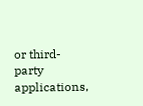or third-party applications,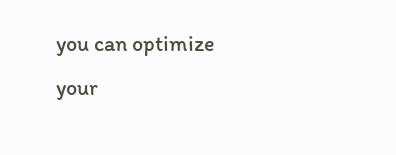you can optimize your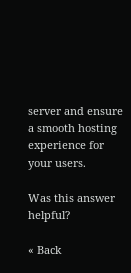server and ensure a smooth hosting experience for your users.

Was this answer helpful?

« Back